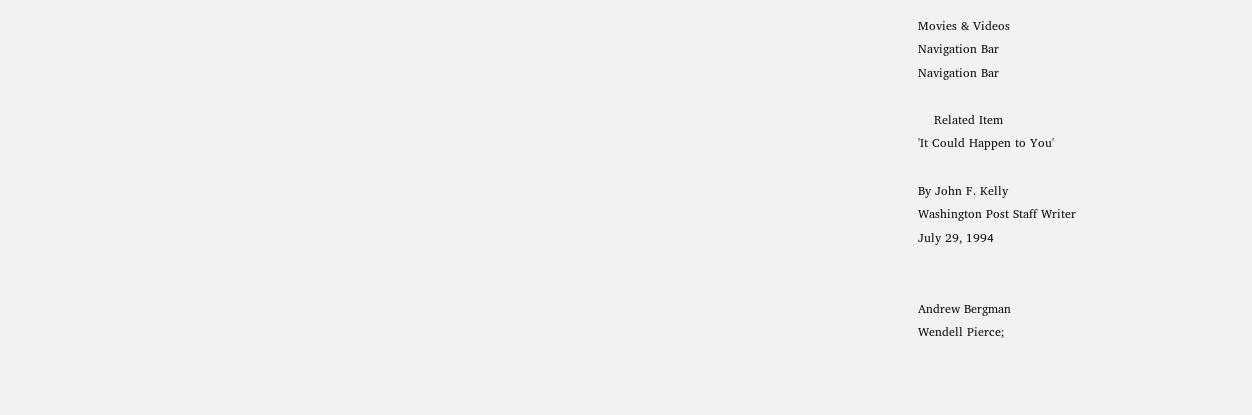Movies & Videos
Navigation Bar
Navigation Bar

    Related Item
'It Could Happen to You'

By John F. Kelly
Washington Post Staff Writer
July 29, 1994


Andrew Bergman
Wendell Pierce;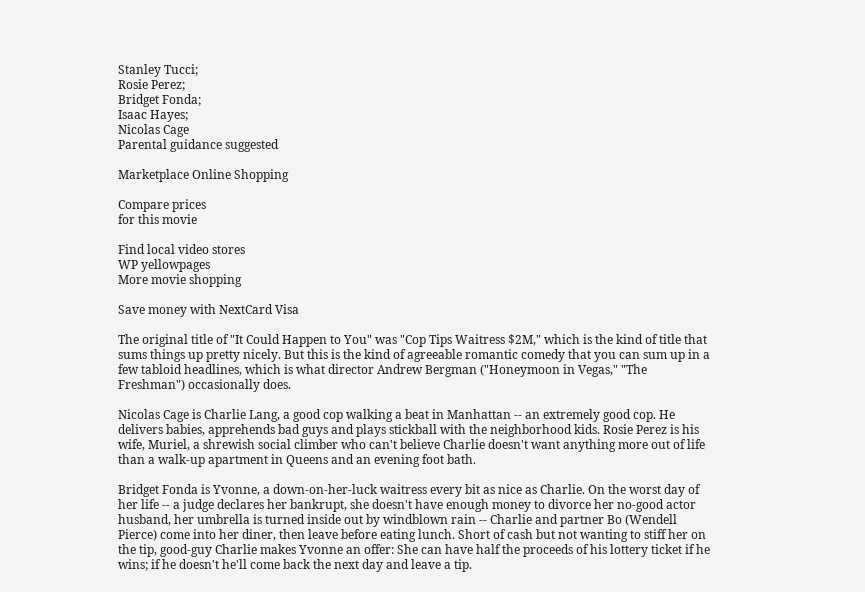Stanley Tucci;
Rosie Perez;
Bridget Fonda;
Isaac Hayes;
Nicolas Cage
Parental guidance suggested

Marketplace Online Shopping

Compare prices
for this movie

Find local video stores
WP yellowpages
More movie shopping

Save money with NextCard Visa

The original title of "It Could Happen to You" was "Cop Tips Waitress $2M," which is the kind of title that sums things up pretty nicely. But this is the kind of agreeable romantic comedy that you can sum up in a few tabloid headlines, which is what director Andrew Bergman ("Honeymoon in Vegas," "The Freshman") occasionally does.

Nicolas Cage is Charlie Lang, a good cop walking a beat in Manhattan -- an extremely good cop. He delivers babies, apprehends bad guys and plays stickball with the neighborhood kids. Rosie Perez is his wife, Muriel, a shrewish social climber who can't believe Charlie doesn't want anything more out of life than a walk-up apartment in Queens and an evening foot bath.

Bridget Fonda is Yvonne, a down-on-her-luck waitress every bit as nice as Charlie. On the worst day of her life -- a judge declares her bankrupt, she doesn't have enough money to divorce her no-good actor husband, her umbrella is turned inside out by windblown rain -- Charlie and partner Bo (Wendell Pierce) come into her diner, then leave before eating lunch. Short of cash but not wanting to stiff her on the tip, good-guy Charlie makes Yvonne an offer: She can have half the proceeds of his lottery ticket if he wins; if he doesn't he'll come back the next day and leave a tip.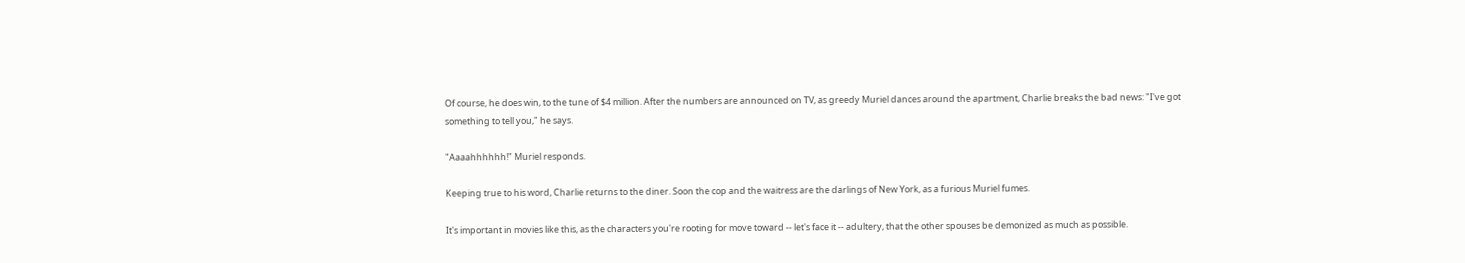Of course, he does win, to the tune of $4 million. After the numbers are announced on TV, as greedy Muriel dances around the apartment, Charlie breaks the bad news: "I've got something to tell you," he says.

"Aaaahhhhhh!" Muriel responds.

Keeping true to his word, Charlie returns to the diner. Soon the cop and the waitress are the darlings of New York, as a furious Muriel fumes.

It's important in movies like this, as the characters you're rooting for move toward -- let's face it -- adultery, that the other spouses be demonized as much as possible.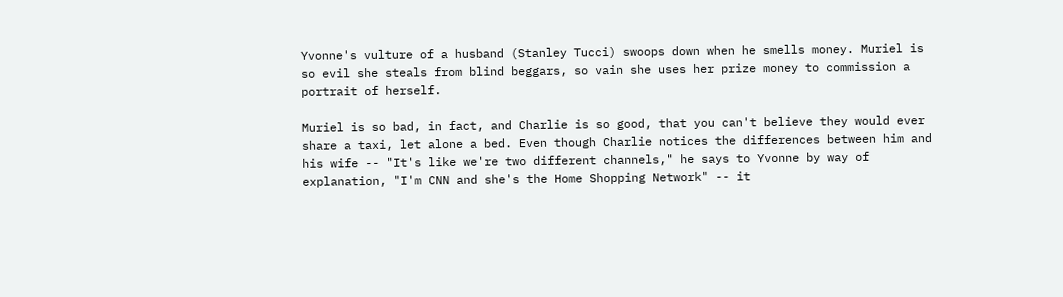Yvonne's vulture of a husband (Stanley Tucci) swoops down when he smells money. Muriel is so evil she steals from blind beggars, so vain she uses her prize money to commission a portrait of herself.

Muriel is so bad, in fact, and Charlie is so good, that you can't believe they would ever share a taxi, let alone a bed. Even though Charlie notices the differences between him and his wife -- "It's like we're two different channels," he says to Yvonne by way of explanation, "I'm CNN and she's the Home Shopping Network" -- it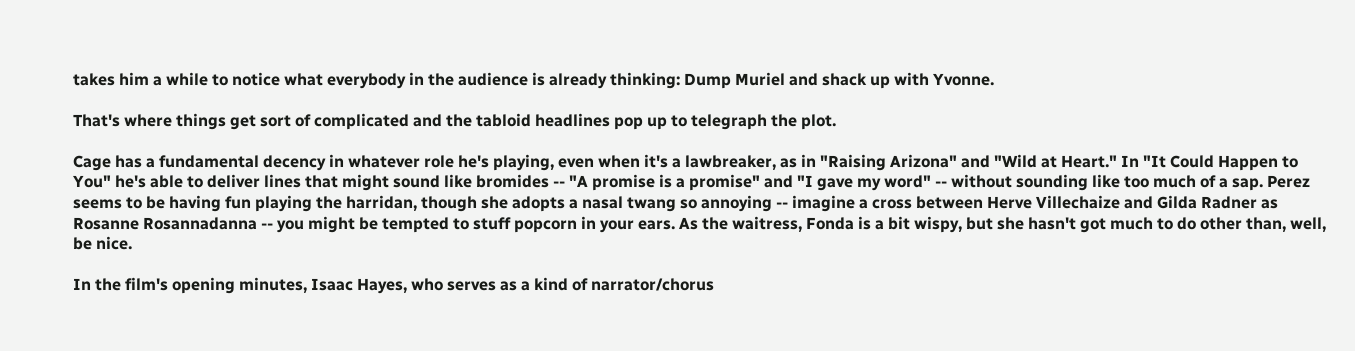takes him a while to notice what everybody in the audience is already thinking: Dump Muriel and shack up with Yvonne.

That's where things get sort of complicated and the tabloid headlines pop up to telegraph the plot.

Cage has a fundamental decency in whatever role he's playing, even when it's a lawbreaker, as in "Raising Arizona" and "Wild at Heart." In "It Could Happen to You" he's able to deliver lines that might sound like bromides -- "A promise is a promise" and "I gave my word" -- without sounding like too much of a sap. Perez seems to be having fun playing the harridan, though she adopts a nasal twang so annoying -- imagine a cross between Herve Villechaize and Gilda Radner as Rosanne Rosannadanna -- you might be tempted to stuff popcorn in your ears. As the waitress, Fonda is a bit wispy, but she hasn't got much to do other than, well, be nice.

In the film's opening minutes, Isaac Hayes, who serves as a kind of narrator/chorus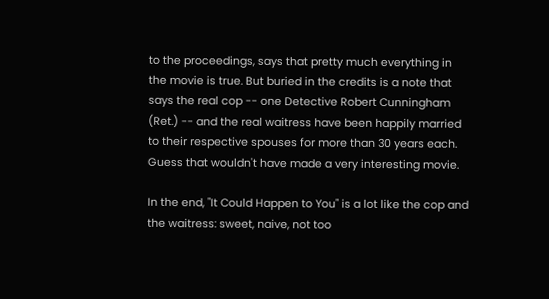to the proceedings, says that pretty much everything in the movie is true. But buried in the credits is a note that says the real cop -- one Detective Robert Cunningham (Ret.) -- and the real waitress have been happily married to their respective spouses for more than 30 years each. Guess that wouldn't have made a very interesting movie.

In the end, "It Could Happen to You" is a lot like the cop and the waitress: sweet, naive, not too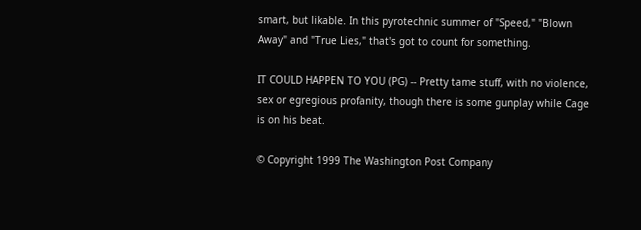smart, but likable. In this pyrotechnic summer of "Speed," "Blown Away" and "True Lies," that's got to count for something.

IT COULD HAPPEN TO YOU (PG) -- Pretty tame stuff, with no violence, sex or egregious profanity, though there is some gunplay while Cage is on his beat.

© Copyright 1999 The Washington Post Company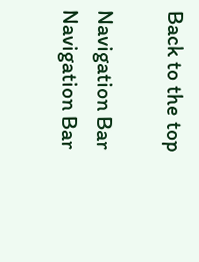Back to the top

Navigation Bar
Navigation Bar